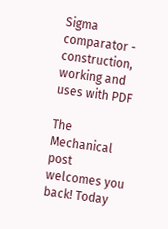Sigma comparator - construction, working and uses with PDF

The Mechanical post welcomes you back! Today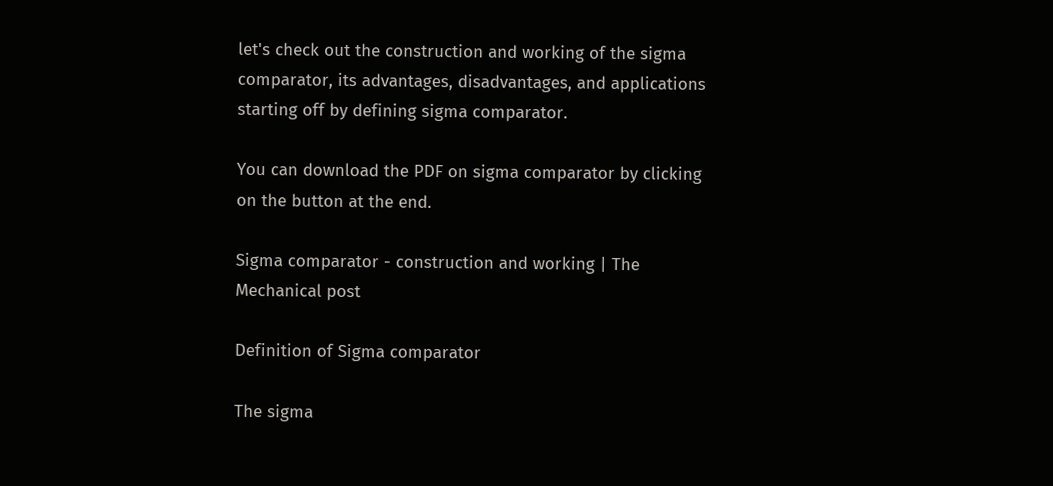let's check out the construction and working of the sigma comparator, its advantages, disadvantages, and applications starting off by defining sigma comparator.

You can download the PDF on sigma comparator by clicking on the button at the end.

Sigma comparator - construction and working | The Mechanical post

Definition of Sigma comparator

The sigma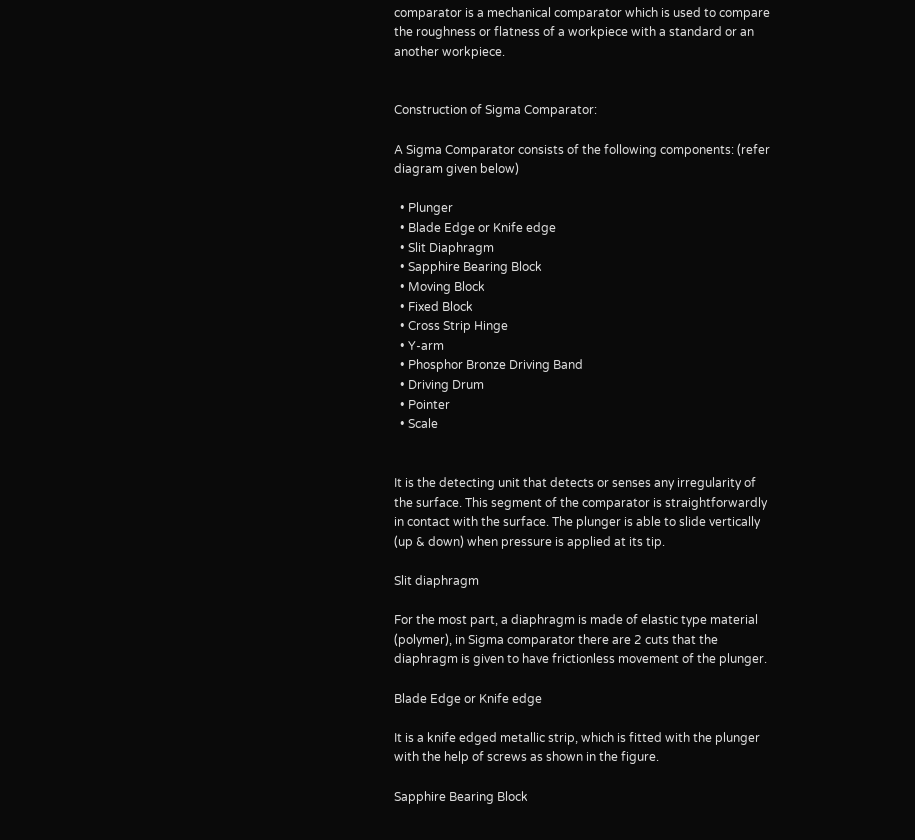comparator is a mechanical comparator which is used to compare the roughness or flatness of a workpiece with a standard or an another workpiece.


Construction of Sigma Comparator:

A Sigma Comparator consists of the following components: (refer diagram given below)

  • Plunger
  • Blade Edge or Knife edge
  • Slit Diaphragm
  • Sapphire Bearing Block
  • Moving Block
  • Fixed Block
  • Cross Strip Hinge
  • Y-arm
  • Phosphor Bronze Driving Band
  • Driving Drum
  • Pointer
  • Scale


It is the detecting unit that detects or senses any irregularity of the surface. This segment of the comparator is straightforwardly in contact with the surface. The plunger is able to slide vertically (up & down) when pressure is applied at its tip.

Slit diaphragm

For the most part, a diaphragm is made of elastic type material (polymer), in Sigma comparator there are 2 cuts that the diaphragm is given to have frictionless movement of the plunger.

Blade Edge or Knife edge

It is a knife edged metallic strip, which is fitted with the plunger with the help of screws as shown in the figure.

Sapphire Bearing Block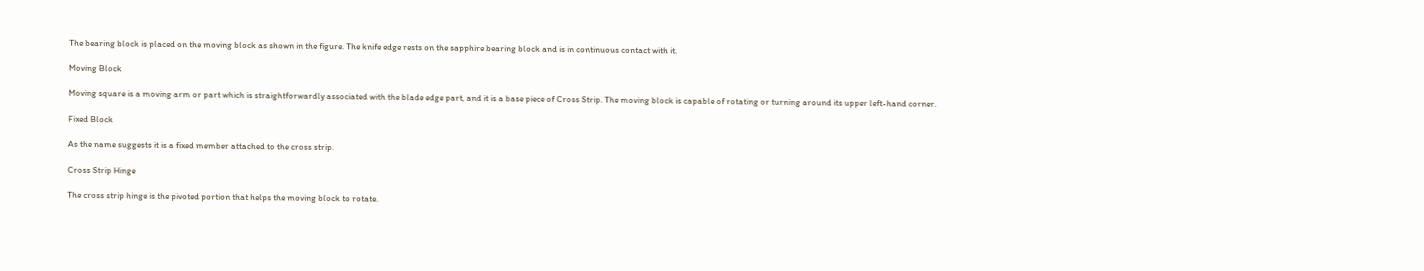The bearing block is placed on the moving block as shown in the figure. The knife edge rests on the sapphire bearing block and is in continuous contact with it.

Moving Block

Moving square is a moving arm or part which is straightforwardly associated with the blade edge part, and it is a base piece of Cross Strip. The moving block is capable of rotating or turning around its upper left-hand corner.

Fixed Block

As the name suggests it is a fixed member attached to the cross strip.

Cross Strip Hinge

The cross strip hinge is the pivoted portion that helps the moving block to rotate.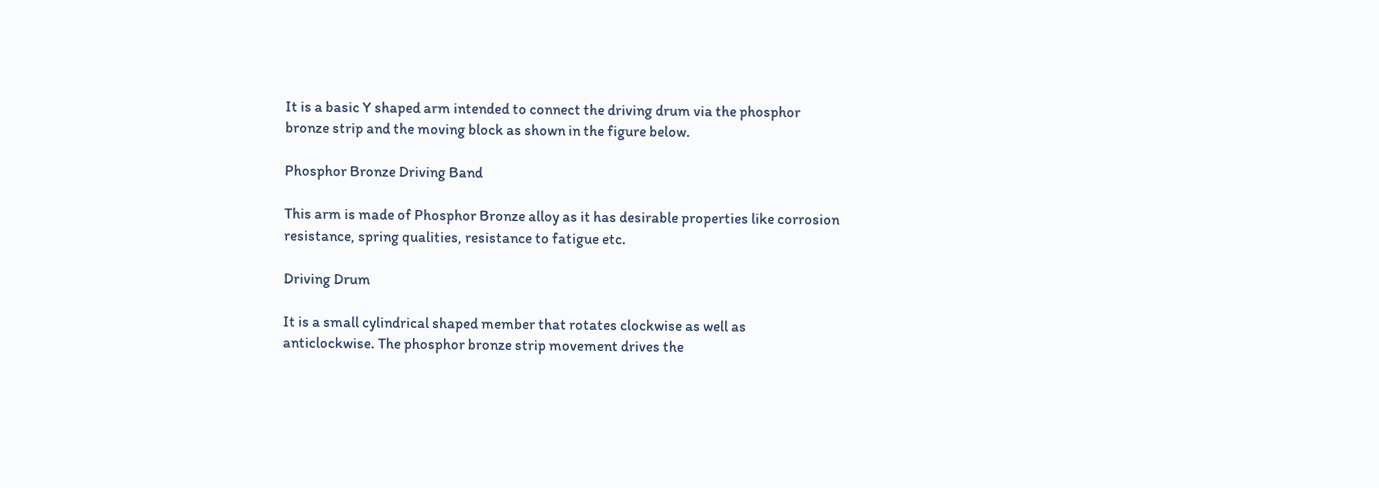It is a basic Y shaped arm intended to connect the driving drum via the phosphor bronze strip and the moving block as shown in the figure below.

Phosphor Bronze Driving Band

This arm is made of Phosphor Bronze alloy as it has desirable properties like corrosion resistance, spring qualities, resistance to fatigue etc.

Driving Drum

It is a small cylindrical shaped member that rotates clockwise as well as anticlockwise. The phosphor bronze strip movement drives the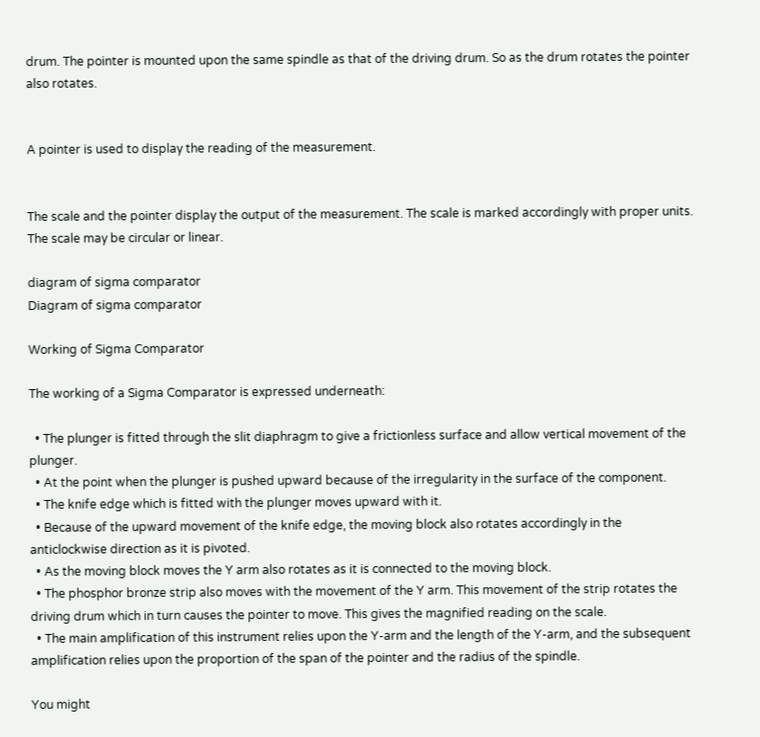drum. The pointer is mounted upon the same spindle as that of the driving drum. So as the drum rotates the pointer also rotates.


A pointer is used to display the reading of the measurement.


The scale and the pointer display the output of the measurement. The scale is marked accordingly with proper units. The scale may be circular or linear.

diagram of sigma comparator
Diagram of sigma comparator

Working of Sigma Comparator

The working of a Sigma Comparator is expressed underneath:

  • The plunger is fitted through the slit diaphragm to give a frictionless surface and allow vertical movement of the plunger.
  • At the point when the plunger is pushed upward because of the irregularity in the surface of the component.
  • The knife edge which is fitted with the plunger moves upward with it.
  • Because of the upward movement of the knife edge, the moving block also rotates accordingly in the anticlockwise direction as it is pivoted.
  • As the moving block moves the Y arm also rotates as it is connected to the moving block.
  • The phosphor bronze strip also moves with the movement of the Y arm. This movement of the strip rotates the driving drum which in turn causes the pointer to move. This gives the magnified reading on the scale.
  • The main amplification of this instrument relies upon the Y-arm and the length of the Y-arm, and the subsequent amplification relies upon the proportion of the span of the pointer and the radius of the spindle.

You might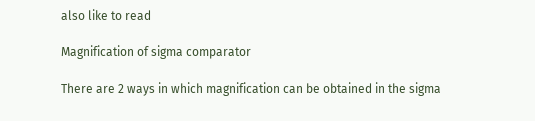also like to read

Magnification of sigma comparator

There are 2 ways in which magnification can be obtained in the sigma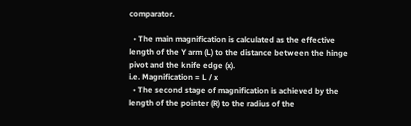comparator.

  • The main magnification is calculated as the effective length of the Y arm (L) to the distance between the hinge pivot and the knife edge (x).
i.e. Magnification = L / x
  • The second stage of magnification is achieved by the length of the pointer (R) to the radius of the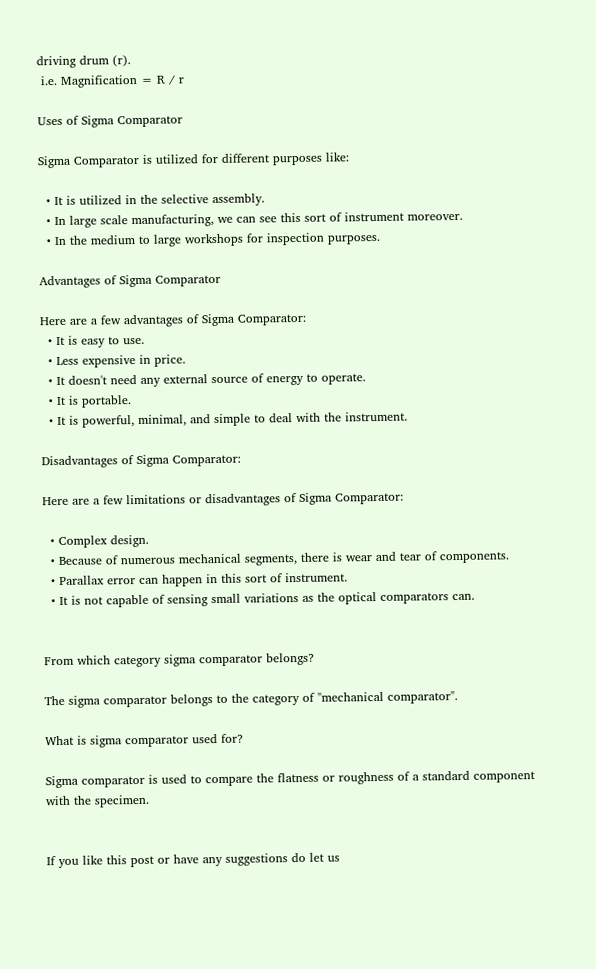driving drum (r).
 i.e. Magnification = R / r

Uses of Sigma Comparator

Sigma Comparator is utilized for different purposes like:

  • It is utilized in the selective assembly.
  • In large scale manufacturing, we can see this sort of instrument moreover.
  • In the medium to large workshops for inspection purposes.

Advantages of Sigma Comparator

Here are a few advantages of Sigma Comparator:
  • It is easy to use.
  • Less expensive in price.
  • It doesn't need any external source of energy to operate.
  • It is portable.
  • It is powerful, minimal, and simple to deal with the instrument.

Disadvantages of Sigma Comparator:

Here are a few limitations or disadvantages of Sigma Comparator:

  • Complex design.
  • Because of numerous mechanical segments, there is wear and tear of components.
  • Parallax error can happen in this sort of instrument.
  • It is not capable of sensing small variations as the optical comparators can.


From which category sigma comparator belongs?

The sigma comparator belongs to the category of "mechanical comparator".

What is sigma comparator used for?

Sigma comparator is used to compare the flatness or roughness of a standard component with the specimen.


If you like this post or have any suggestions do let us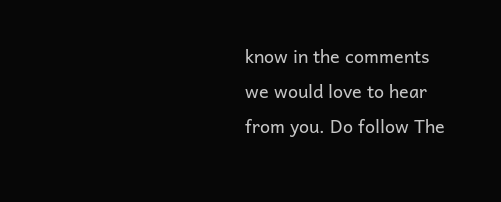know in the comments we would love to hear from you. Do follow The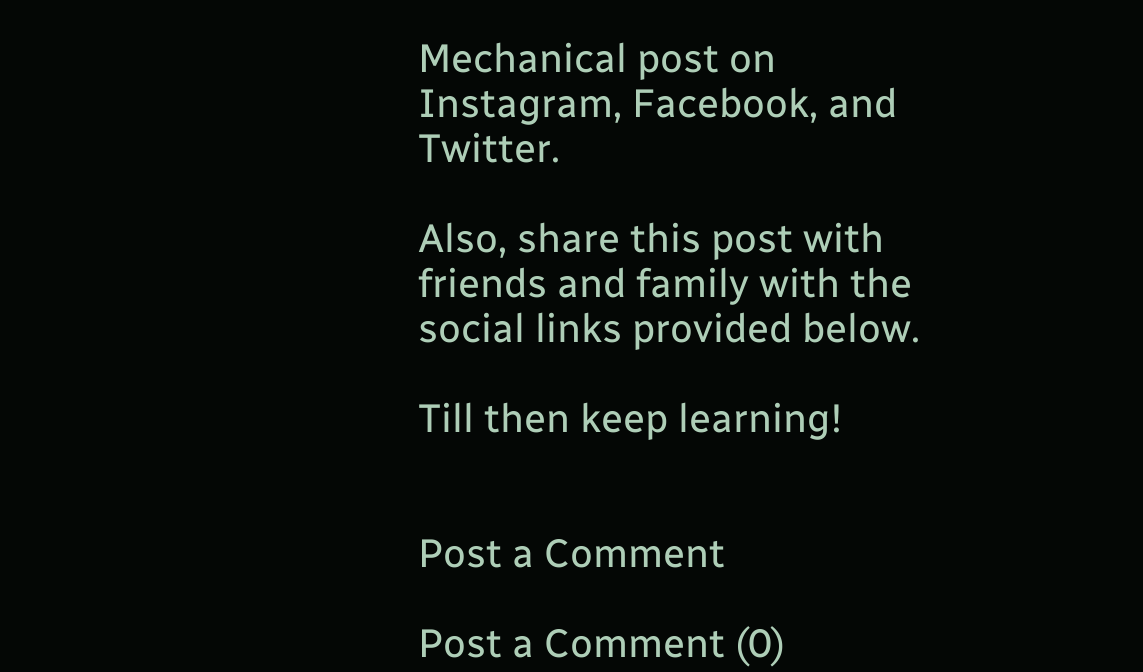Mechanical post on Instagram, Facebook, and Twitter.

Also, share this post with friends and family with the social links provided below.

Till then keep learning!


Post a Comment

Post a Comment (0)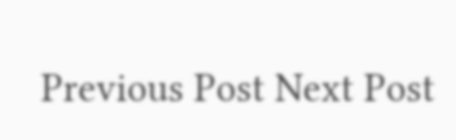Previous Post Next Post